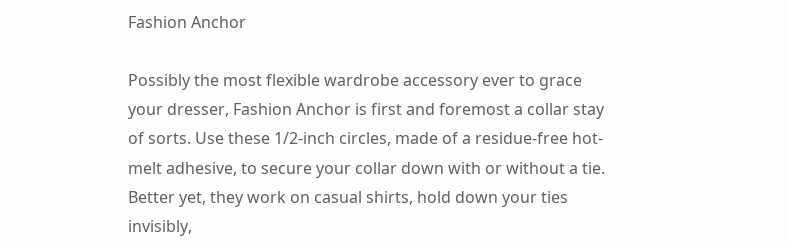Fashion Anchor

Possibly the most flexible wardrobe accessory ever to grace your dresser, Fashion Anchor is first and foremost a collar stay of sorts. Use these 1/2-inch circles, made of a residue-free hot-melt adhesive, to secure your collar down with or without a tie. Better yet, they work on casual shirts, hold down your ties invisibly,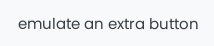emulate an extra button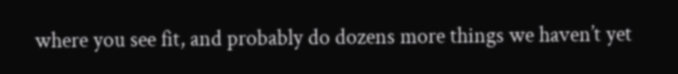where you see fit, and probably do dozens more things we haven’t yet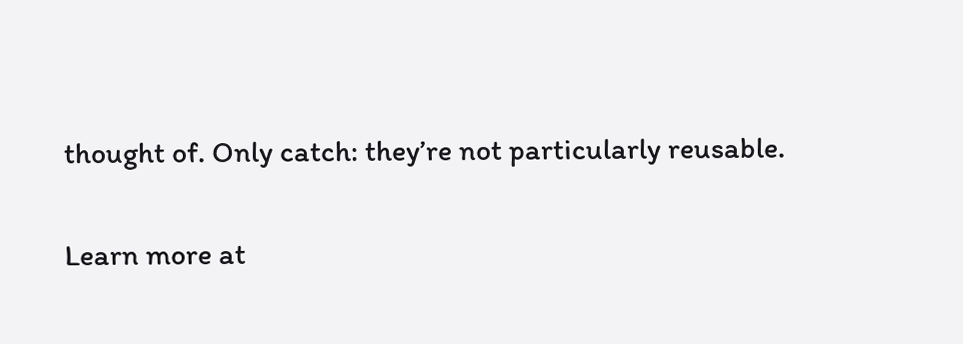thought of. Only catch: they’re not particularly reusable.

Learn more at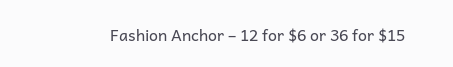Fashion Anchor – 12 for $6 or 36 for $15